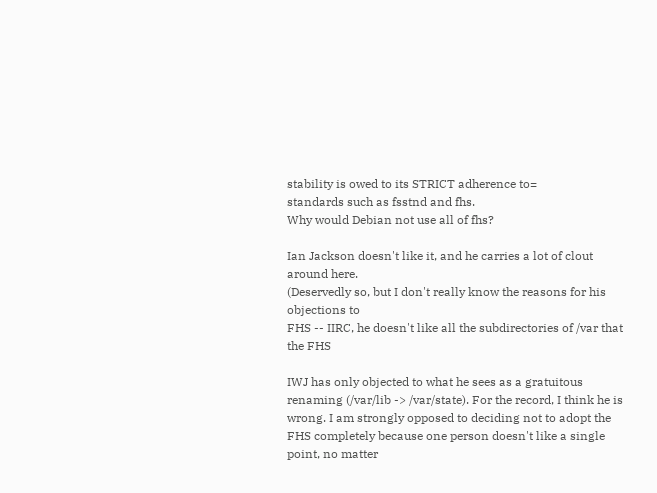stability is owed to its STRICT adherence to=
standards such as fsstnd and fhs.
Why would Debian not use all of fhs?

Ian Jackson doesn't like it, and he carries a lot of clout around here.
(Deservedly so, but I don't really know the reasons for his objections to
FHS -- IIRC, he doesn't like all the subdirectories of /var that the FHS

IWJ has only objected to what he sees as a gratuitous renaming (/var/lib -> /var/state). For the record, I think he is wrong. I am strongly opposed to deciding not to adopt the FHS completely because one person doesn't like a single point, no matter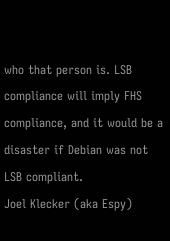who that person is. LSB compliance will imply FHS compliance, and it would be a disaster if Debian was not LSB compliant.
Joel Klecker (aka Espy)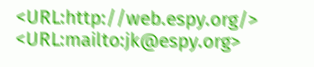<URL:http://web.espy.org/>
<URL:mailto:jk@espy.org>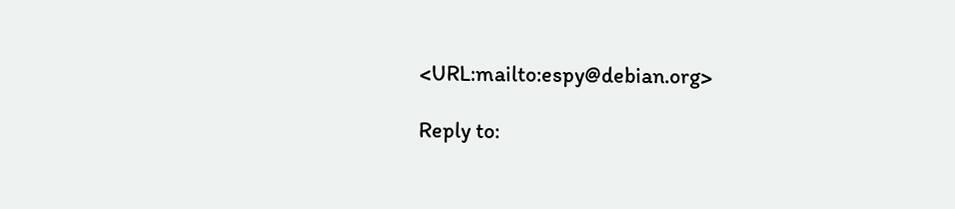<URL:mailto:espy@debian.org>

Reply to: